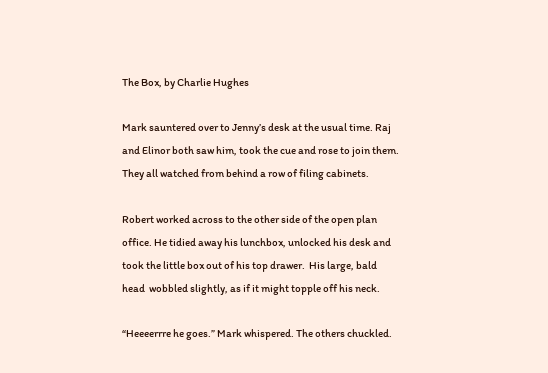The Box, by Charlie Hughes

Mark sauntered over to Jenny’s desk at the usual time. Raj and Elinor both saw him, took the cue and rose to join them. They all watched from behind a row of filing cabinets.

Robert worked across to the other side of the open plan office. He tidied away his lunchbox, unlocked his desk and took the little box out of his top drawer.  His large, bald head  wobbled slightly, as if it might topple off his neck.

“Heeeerrre he goes.” Mark whispered. The others chuckled.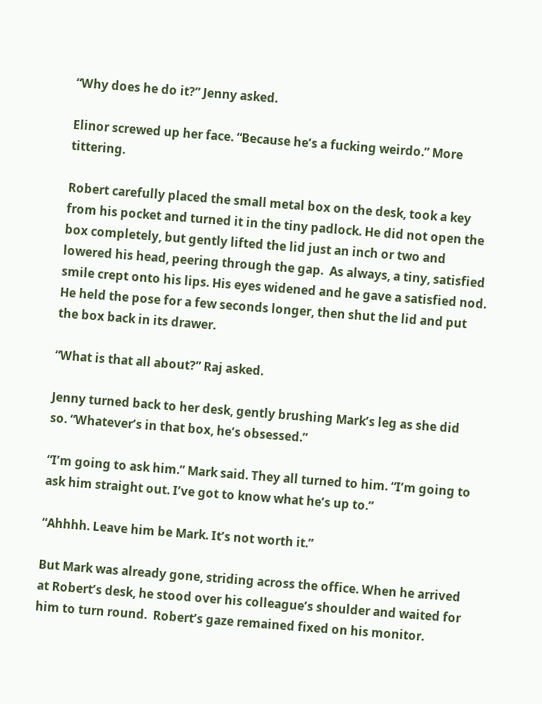“Why does he do it?” Jenny asked.

Elinor screwed up her face. “Because he’s a fucking weirdo.” More tittering.

Robert carefully placed the small metal box on the desk, took a key from his pocket and turned it in the tiny padlock. He did not open the box completely, but gently lifted the lid just an inch or two and lowered his head, peering through the gap.  As always, a tiny, satisfied smile crept onto his lips. His eyes widened and he gave a satisfied nod. He held the pose for a few seconds longer, then shut the lid and put the box back in its drawer.

“What is that all about?” Raj asked.

Jenny turned back to her desk, gently brushing Mark’s leg as she did so. “Whatever’s in that box, he’s obsessed.”

“I’m going to ask him.” Mark said. They all turned to him. “I’m going to ask him straight out. I’ve got to know what he’s up to.”

“Ahhhh. Leave him be Mark. It’s not worth it.”

But Mark was already gone, striding across the office. When he arrived at Robert’s desk, he stood over his colleague’s shoulder and waited for him to turn round.  Robert’s gaze remained fixed on his monitor.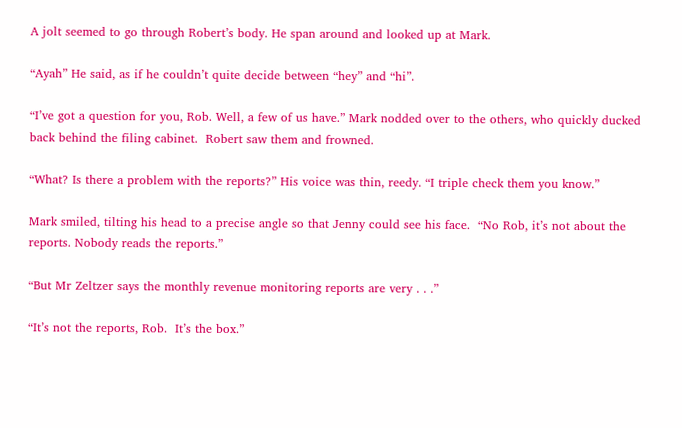A jolt seemed to go through Robert’s body. He span around and looked up at Mark.

“Ayah” He said, as if he couldn’t quite decide between “hey” and “hi”.

“I’ve got a question for you, Rob. Well, a few of us have.” Mark nodded over to the others, who quickly ducked back behind the filing cabinet.  Robert saw them and frowned.

“What? Is there a problem with the reports?” His voice was thin, reedy. “I triple check them you know.”

Mark smiled, tilting his head to a precise angle so that Jenny could see his face.  “No Rob, it’s not about the reports. Nobody reads the reports.”

“But Mr Zeltzer says the monthly revenue monitoring reports are very . . .”

“It’s not the reports, Rob.  It’s the box.”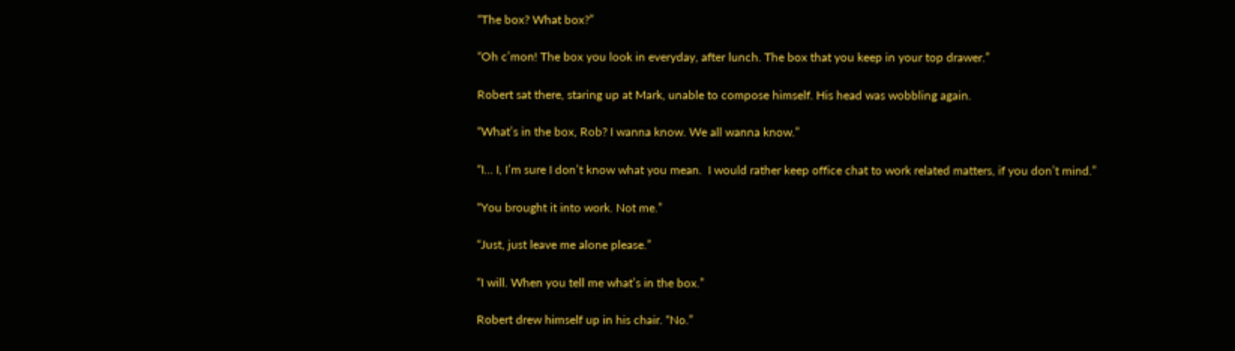“The box? What box?”

“Oh c’mon! The box you look in everyday, after lunch. The box that you keep in your top drawer.”

Robert sat there, staring up at Mark, unable to compose himself. His head was wobbling again.

“What’s in the box, Rob? I wanna know. We all wanna know.”

“I… I, I’m sure I don’t know what you mean.  I would rather keep office chat to work related matters, if you don’t mind.”

“You brought it into work. Not me.”

“Just, just leave me alone please.”

“I will. When you tell me what’s in the box.”

Robert drew himself up in his chair. “No.”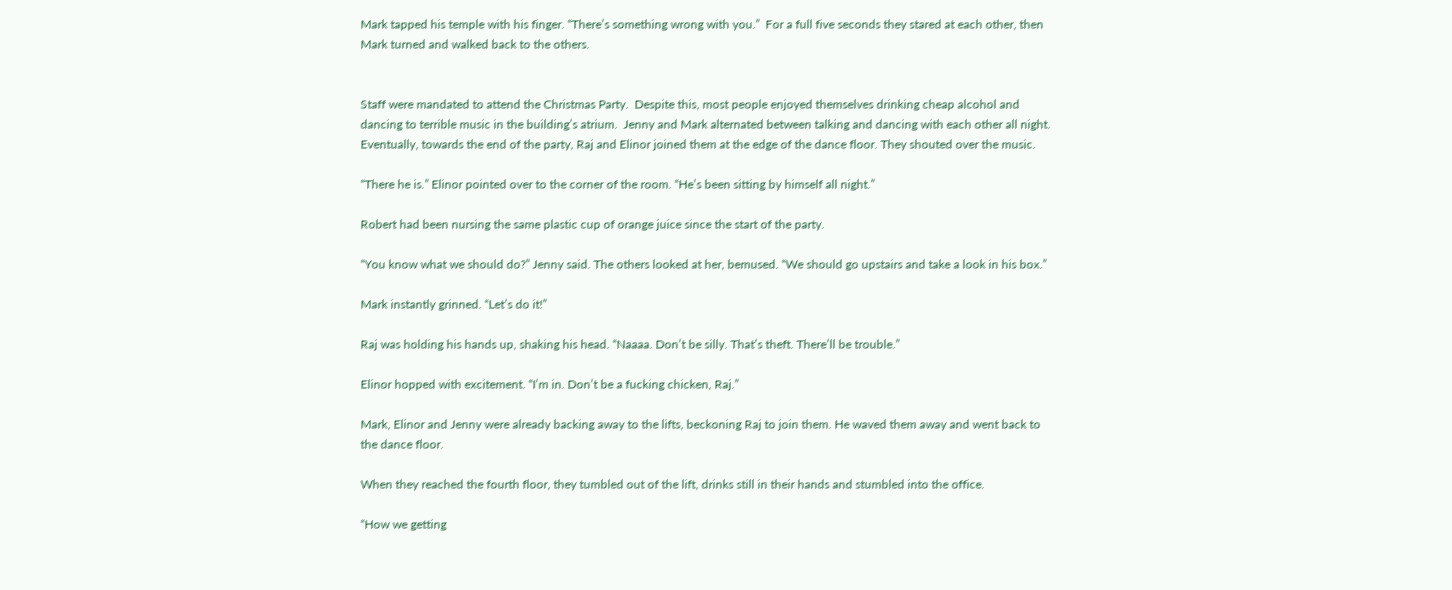Mark tapped his temple with his finger. “There’s something wrong with you.”  For a full five seconds they stared at each other, then Mark turned and walked back to the others.


Staff were mandated to attend the Christmas Party.  Despite this, most people enjoyed themselves drinking cheap alcohol and dancing to terrible music in the building’s atrium.  Jenny and Mark alternated between talking and dancing with each other all night. Eventually, towards the end of the party, Raj and Elinor joined them at the edge of the dance floor. They shouted over the music.

“There he is.” Elinor pointed over to the corner of the room. “He’s been sitting by himself all night.”

Robert had been nursing the same plastic cup of orange juice since the start of the party.

“You know what we should do?” Jenny said. The others looked at her, bemused. “We should go upstairs and take a look in his box.”

Mark instantly grinned. “Let’s do it!”

Raj was holding his hands up, shaking his head. “Naaaa. Don’t be silly. That’s theft. There’ll be trouble.”

Elinor hopped with excitement. “I’m in. Don’t be a fucking chicken, Raj.”

Mark, Elinor and Jenny were already backing away to the lifts, beckoning Raj to join them. He waved them away and went back to the dance floor.

When they reached the fourth floor, they tumbled out of the lift, drinks still in their hands and stumbled into the office.

“How we getting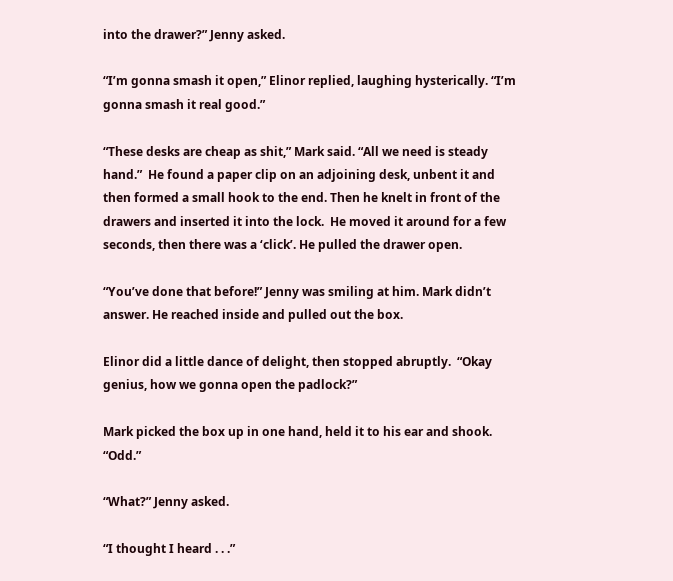into the drawer?” Jenny asked.

“I’m gonna smash it open,” Elinor replied, laughing hysterically. “I’m gonna smash it real good.”

“These desks are cheap as shit,” Mark said. “All we need is steady hand.”  He found a paper clip on an adjoining desk, unbent it and then formed a small hook to the end. Then he knelt in front of the drawers and inserted it into the lock.  He moved it around for a few seconds, then there was a ‘click’. He pulled the drawer open.

“You’ve done that before!” Jenny was smiling at him. Mark didn’t answer. He reached inside and pulled out the box.

Elinor did a little dance of delight, then stopped abruptly.  “Okay genius, how we gonna open the padlock?”

Mark picked the box up in one hand, held it to his ear and shook.  “Odd.”

“What?” Jenny asked.

“I thought I heard . . .”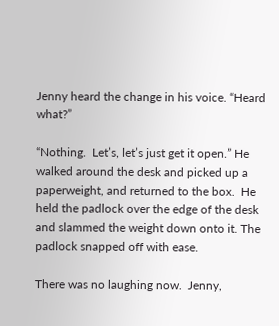Jenny heard the change in his voice. “Heard what?”

“Nothing.  Let’s, let’s just get it open.” He walked around the desk and picked up a paperweight, and returned to the box.  He held the padlock over the edge of the desk and slammed the weight down onto it. The padlock snapped off with ease.

There was no laughing now.  Jenny,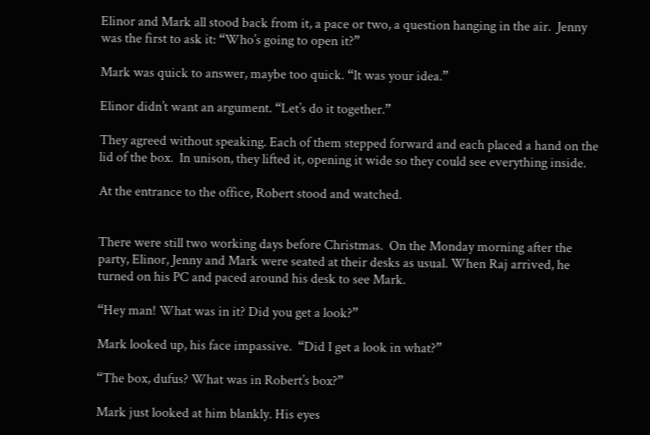Elinor and Mark all stood back from it, a pace or two, a question hanging in the air.  Jenny was the first to ask it: “Who’s going to open it?”

Mark was quick to answer, maybe too quick. “It was your idea.”

Elinor didn’t want an argument. “Let’s do it together.”

They agreed without speaking. Each of them stepped forward and each placed a hand on the lid of the box.  In unison, they lifted it, opening it wide so they could see everything inside.

At the entrance to the office, Robert stood and watched.


There were still two working days before Christmas.  On the Monday morning after the party, Elinor, Jenny and Mark were seated at their desks as usual. When Raj arrived, he turned on his PC and paced around his desk to see Mark.

“Hey man! What was in it? Did you get a look?”

Mark looked up, his face impassive.  “Did I get a look in what?”

“The box, dufus? What was in Robert’s box?”

Mark just looked at him blankly. His eyes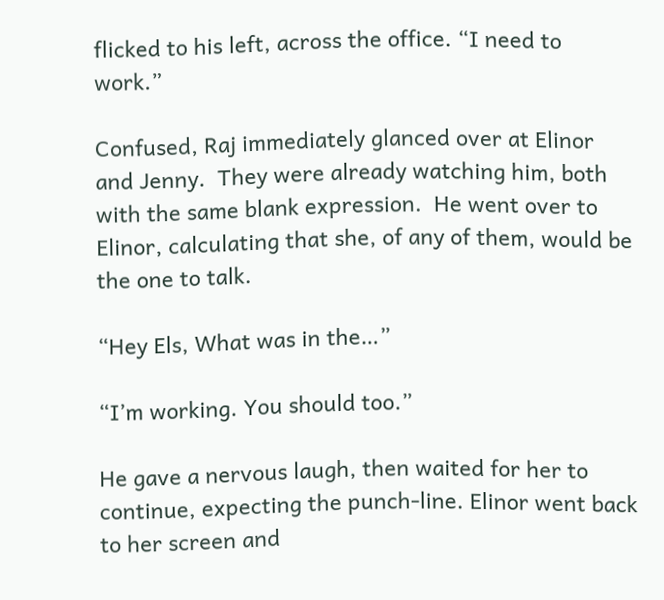flicked to his left, across the office. “I need to work.”

Confused, Raj immediately glanced over at Elinor and Jenny.  They were already watching him, both with the same blank expression.  He went over to Elinor, calculating that she, of any of them, would be the one to talk.

“Hey Els, What was in the…”

“I’m working. You should too.”

He gave a nervous laugh, then waited for her to continue, expecting the punch-line. Elinor went back to her screen and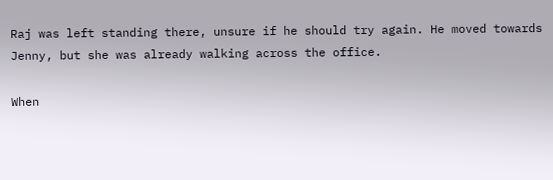Raj was left standing there, unsure if he should try again. He moved towards Jenny, but she was already walking across the office.

When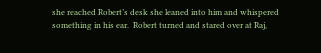she reached Robert’s desk she leaned into him and whispered something in his ear.  Robert turned and stared over at Raj,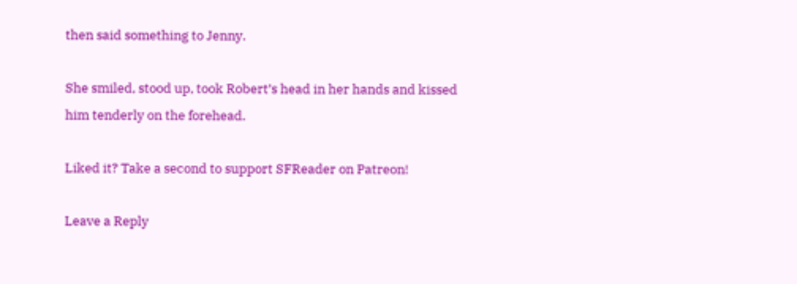then said something to Jenny.

She smiled, stood up, took Robert’s head in her hands and kissed him tenderly on the forehead.

Liked it? Take a second to support SFReader on Patreon!

Leave a Reply